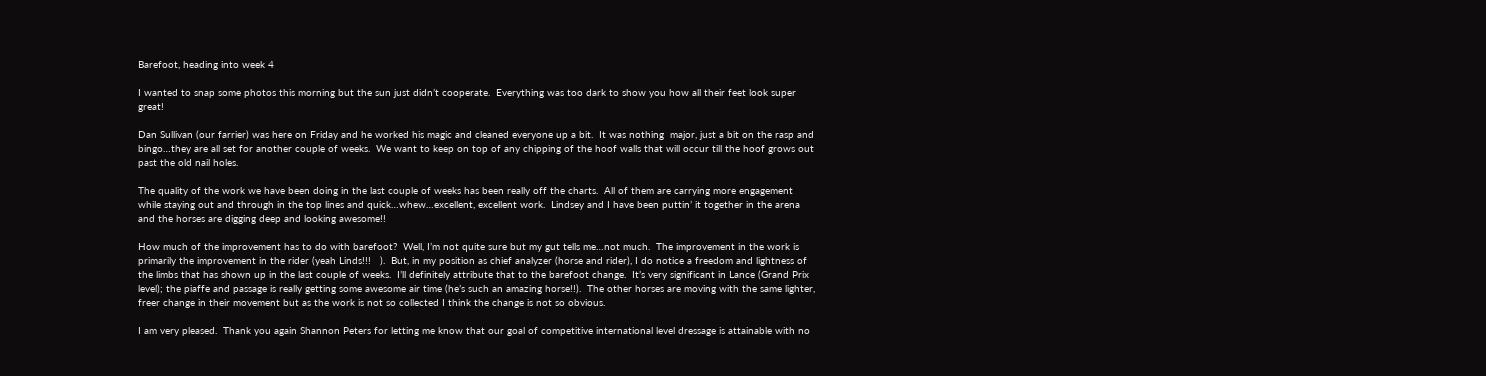Barefoot, heading into week 4

I wanted to snap some photos this morning but the sun just didn’t cooperate.  Everything was too dark to show you how all their feet look super great!

Dan Sullivan (our farrier) was here on Friday and he worked his magic and cleaned everyone up a bit.  It was nothing  major, just a bit on the rasp and bingo…they are all set for another couple of weeks.  We want to keep on top of any chipping of the hoof walls that will occur till the hoof grows out past the old nail holes.

The quality of the work we have been doing in the last couple of weeks has been really off the charts.  All of them are carrying more engagement while staying out and through in the top lines and quick…whew…excellent, excellent work.  Lindsey and I have been puttin’ it together in the arena and the horses are digging deep and looking awesome!!

How much of the improvement has to do with barefoot?  Well, I’m not quite sure but my gut tells me…not much.  The improvement in the work is primarily the improvement in the rider (yeah Linds!!!   ).  But, in my position as chief analyzer (horse and rider), I do notice a freedom and lightness of the limbs that has shown up in the last couple of weeks.  I’ll definitely attribute that to the barefoot change.  It’s very significant in Lance (Grand Prix level); the piaffe and passage is really getting some awesome air time (he’s such an amazing horse!!).  The other horses are moving with the same lighter, freer change in their movement but as the work is not so collected I think the change is not so obvious.

I am very pleased.  Thank you again Shannon Peters for letting me know that our goal of competitive international level dressage is attainable with no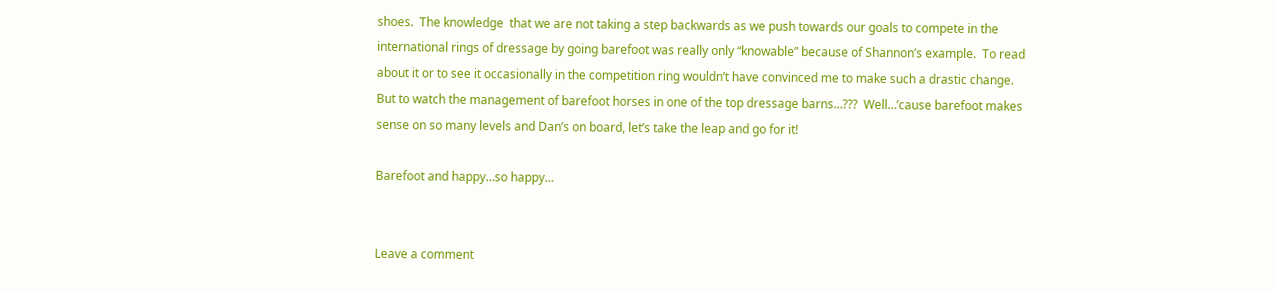shoes.  The knowledge  that we are not taking a step backwards as we push towards our goals to compete in the international rings of dressage by going barefoot was really only “knowable” because of Shannon’s example.  To read about it or to see it occasionally in the competition ring wouldn’t have convinced me to make such a drastic change.  But to watch the management of barefoot horses in one of the top dressage barns…???  Well…’cause barefoot makes sense on so many levels and Dan’s on board, let’s take the leap and go for it!

Barefoot and happy…so happy…


Leave a comment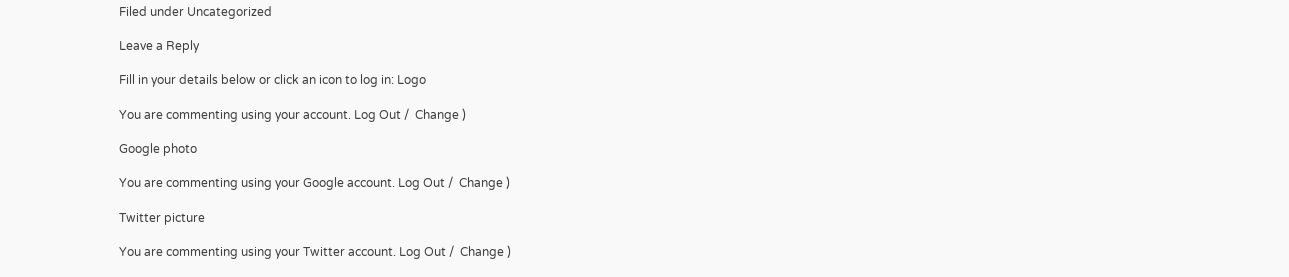Filed under Uncategorized

Leave a Reply

Fill in your details below or click an icon to log in: Logo

You are commenting using your account. Log Out /  Change )

Google photo

You are commenting using your Google account. Log Out /  Change )

Twitter picture

You are commenting using your Twitter account. Log Out /  Change )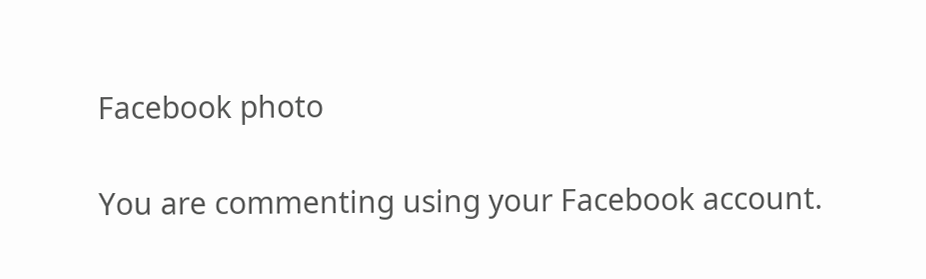Facebook photo

You are commenting using your Facebook account.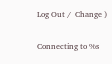Log Out /  Change )

Connecting to %s